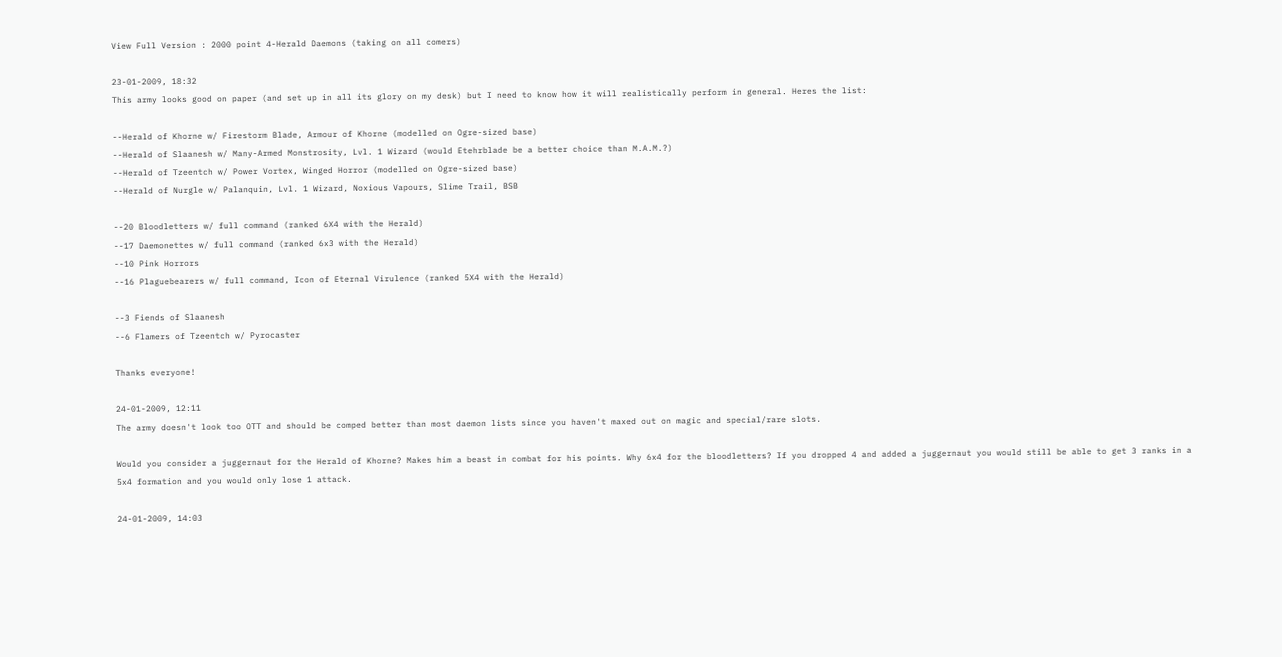View Full Version : 2000 point 4-Herald Daemons (taking on all comers)

23-01-2009, 18:32
This army looks good on paper (and set up in all its glory on my desk) but I need to know how it will realistically perform in general. Heres the list:

--Herald of Khorne w/ Firestorm Blade, Armour of Khorne (modelled on Ogre-sized base)
--Herald of Slaanesh w/ Many-Armed Monstrosity, Lvl. 1 Wizard (would Etehrblade be a better choice than M.A.M.?)
--Herald of Tzeentch w/ Power Vortex, Winged Horror (modelled on Ogre-sized base)
--Herald of Nurgle w/ Palanquin, Lvl. 1 Wizard, Noxious Vapours, Slime Trail, BSB

--20 Bloodletters w/ full command (ranked 6X4 with the Herald)
--17 Daemonettes w/ full command (ranked 6x3 with the Herald)
--10 Pink Horrors
--16 Plaguebearers w/ full command, Icon of Eternal Virulence (ranked 5X4 with the Herald)

--3 Fiends of Slaanesh
--6 Flamers of Tzeentch w/ Pyrocaster

Thanks everyone!

24-01-2009, 12:11
The army doesn't look too OTT and should be comped better than most daemon lists since you haven't maxed out on magic and special/rare slots.

Would you consider a juggernaut for the Herald of Khorne? Makes him a beast in combat for his points. Why 6x4 for the bloodletters? If you dropped 4 and added a juggernaut you would still be able to get 3 ranks in a 5x4 formation and you would only lose 1 attack.

24-01-2009, 14:03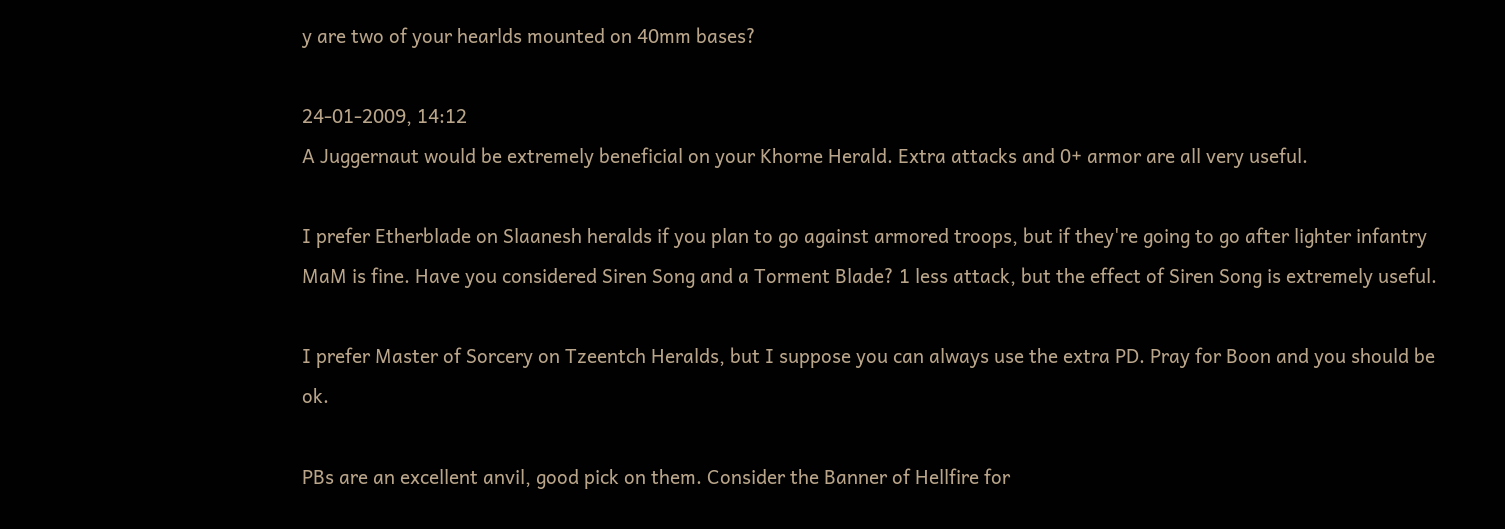y are two of your hearlds mounted on 40mm bases?

24-01-2009, 14:12
A Juggernaut would be extremely beneficial on your Khorne Herald. Extra attacks and 0+ armor are all very useful.

I prefer Etherblade on Slaanesh heralds if you plan to go against armored troops, but if they're going to go after lighter infantry MaM is fine. Have you considered Siren Song and a Torment Blade? 1 less attack, but the effect of Siren Song is extremely useful.

I prefer Master of Sorcery on Tzeentch Heralds, but I suppose you can always use the extra PD. Pray for Boon and you should be ok.

PBs are an excellent anvil, good pick on them. Consider the Banner of Hellfire for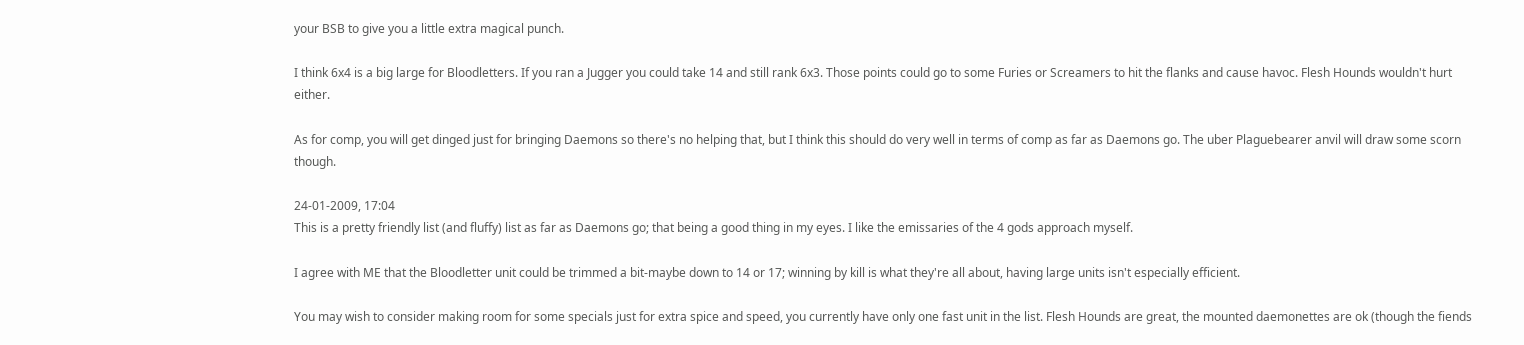your BSB to give you a little extra magical punch.

I think 6x4 is a big large for Bloodletters. If you ran a Jugger you could take 14 and still rank 6x3. Those points could go to some Furies or Screamers to hit the flanks and cause havoc. Flesh Hounds wouldn't hurt either.

As for comp, you will get dinged just for bringing Daemons so there's no helping that, but I think this should do very well in terms of comp as far as Daemons go. The uber Plaguebearer anvil will draw some scorn though.

24-01-2009, 17:04
This is a pretty friendly list (and fluffy) list as far as Daemons go; that being a good thing in my eyes. I like the emissaries of the 4 gods approach myself.

I agree with ME that the Bloodletter unit could be trimmed a bit-maybe down to 14 or 17; winning by kill is what they're all about, having large units isn't especially efficient.

You may wish to consider making room for some specials just for extra spice and speed, you currently have only one fast unit in the list. Flesh Hounds are great, the mounted daemonettes are ok (though the fiends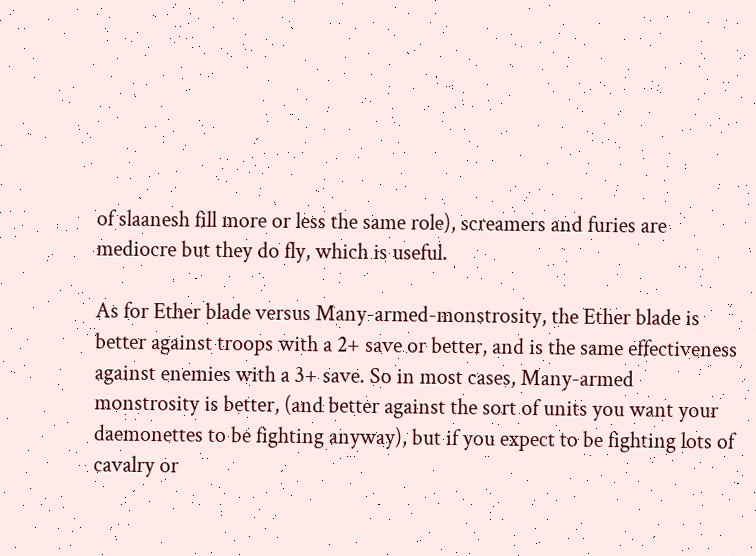of slaanesh fill more or less the same role), screamers and furies are mediocre but they do fly, which is useful.

As for Ether blade versus Many-armed-monstrosity, the Ether blade is better against troops with a 2+ save or better, and is the same effectiveness against enemies with a 3+ save. So in most cases, Many-armed monstrosity is better, (and better against the sort of units you want your daemonettes to be fighting anyway), but if you expect to be fighting lots of cavalry or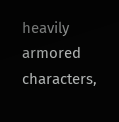heavily armored characters,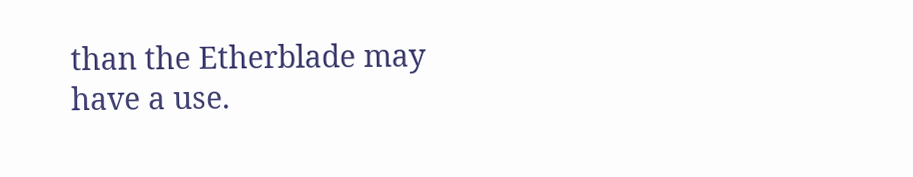than the Etherblade may have a use.